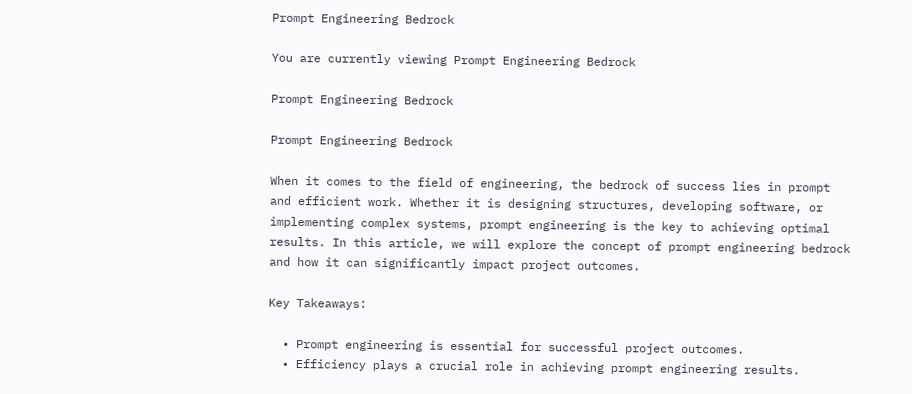Prompt Engineering Bedrock

You are currently viewing Prompt Engineering Bedrock

Prompt Engineering Bedrock

Prompt Engineering Bedrock

When it comes to the field of engineering, the bedrock of success lies in prompt and efficient work. Whether it is designing structures, developing software, or implementing complex systems, prompt engineering is the key to achieving optimal results. In this article, we will explore the concept of prompt engineering bedrock and how it can significantly impact project outcomes.

Key Takeaways:

  • Prompt engineering is essential for successful project outcomes.
  • Efficiency plays a crucial role in achieving prompt engineering results.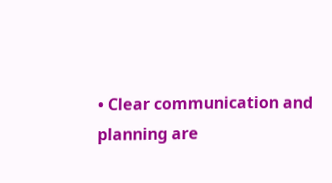• Clear communication and planning are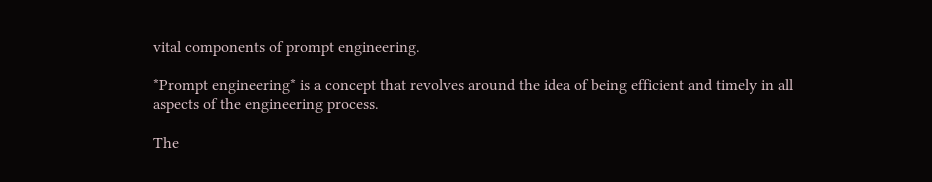vital components of prompt engineering.

*Prompt engineering* is a concept that revolves around the idea of being efficient and timely in all aspects of the engineering process.

The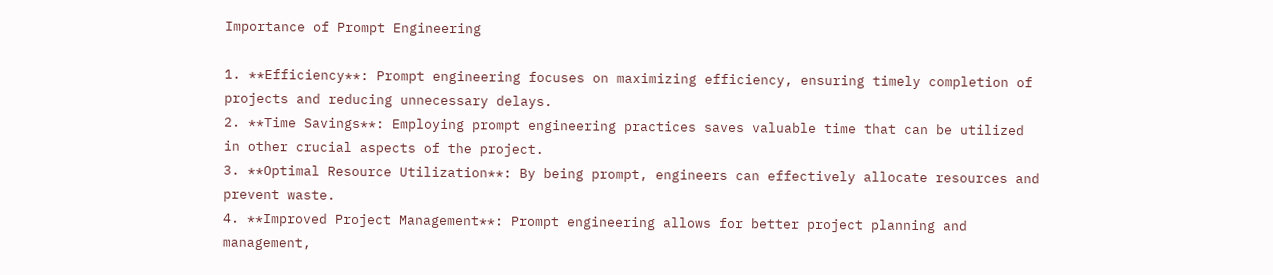Importance of Prompt Engineering

1. **Efficiency**: Prompt engineering focuses on maximizing efficiency, ensuring timely completion of projects and reducing unnecessary delays.
2. **Time Savings**: Employing prompt engineering practices saves valuable time that can be utilized in other crucial aspects of the project.
3. **Optimal Resource Utilization**: By being prompt, engineers can effectively allocate resources and prevent waste.
4. **Improved Project Management**: Prompt engineering allows for better project planning and management,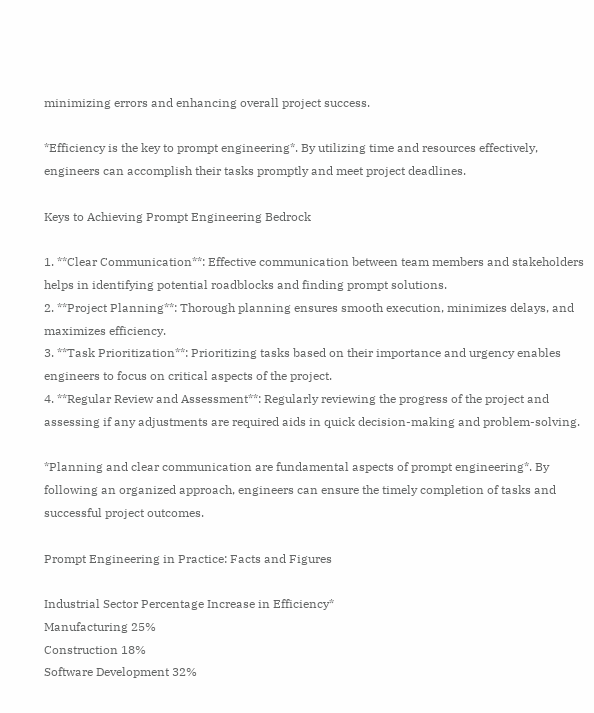minimizing errors and enhancing overall project success.

*Efficiency is the key to prompt engineering*. By utilizing time and resources effectively, engineers can accomplish their tasks promptly and meet project deadlines.

Keys to Achieving Prompt Engineering Bedrock

1. **Clear Communication**: Effective communication between team members and stakeholders helps in identifying potential roadblocks and finding prompt solutions.
2. **Project Planning**: Thorough planning ensures smooth execution, minimizes delays, and maximizes efficiency.
3. **Task Prioritization**: Prioritizing tasks based on their importance and urgency enables engineers to focus on critical aspects of the project.
4. **Regular Review and Assessment**: Regularly reviewing the progress of the project and assessing if any adjustments are required aids in quick decision-making and problem-solving.

*Planning and clear communication are fundamental aspects of prompt engineering*. By following an organized approach, engineers can ensure the timely completion of tasks and successful project outcomes.

Prompt Engineering in Practice: Facts and Figures

Industrial Sector Percentage Increase in Efficiency*
Manufacturing 25%
Construction 18%
Software Development 32%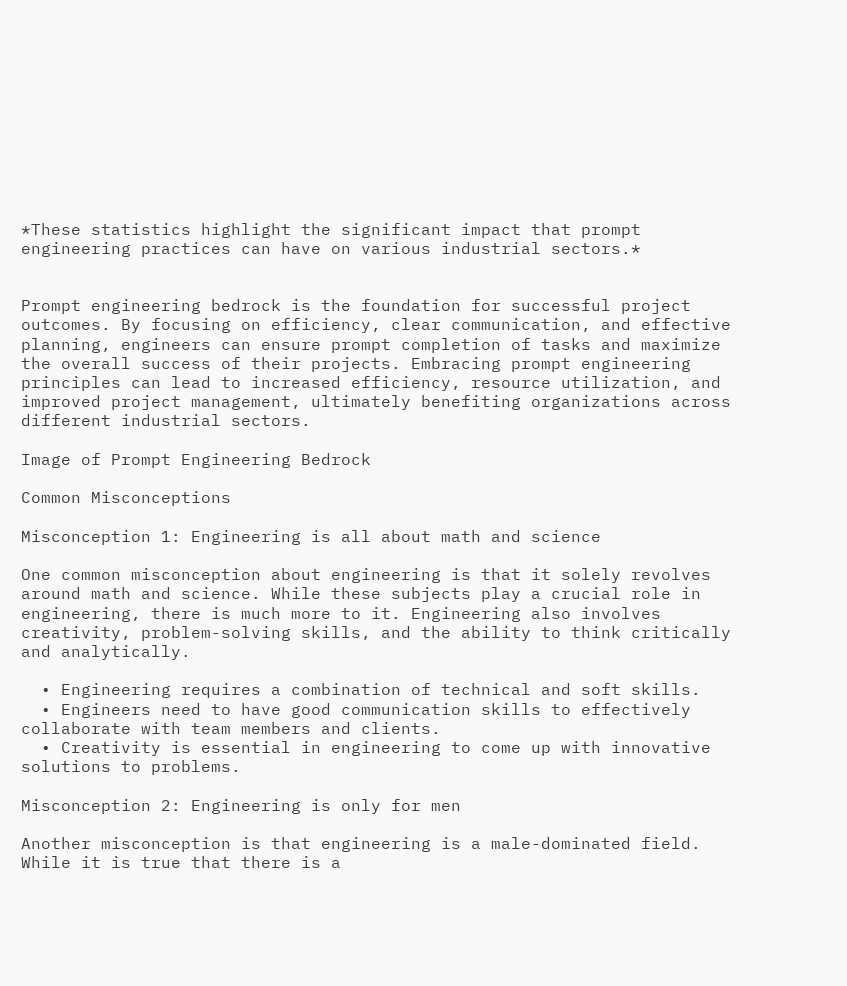*These statistics highlight the significant impact that prompt engineering practices can have on various industrial sectors.*


Prompt engineering bedrock is the foundation for successful project outcomes. By focusing on efficiency, clear communication, and effective planning, engineers can ensure prompt completion of tasks and maximize the overall success of their projects. Embracing prompt engineering principles can lead to increased efficiency, resource utilization, and improved project management, ultimately benefiting organizations across different industrial sectors.

Image of Prompt Engineering Bedrock

Common Misconceptions

Misconception 1: Engineering is all about math and science

One common misconception about engineering is that it solely revolves around math and science. While these subjects play a crucial role in engineering, there is much more to it. Engineering also involves creativity, problem-solving skills, and the ability to think critically and analytically.

  • Engineering requires a combination of technical and soft skills.
  • Engineers need to have good communication skills to effectively collaborate with team members and clients.
  • Creativity is essential in engineering to come up with innovative solutions to problems.

Misconception 2: Engineering is only for men

Another misconception is that engineering is a male-dominated field. While it is true that there is a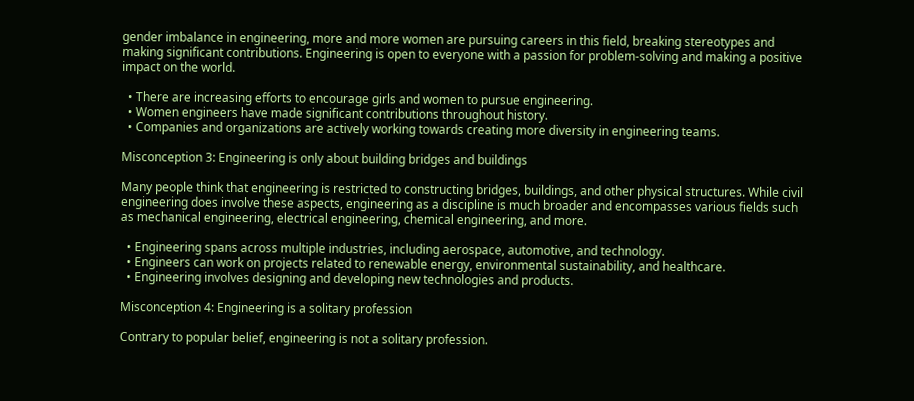gender imbalance in engineering, more and more women are pursuing careers in this field, breaking stereotypes and making significant contributions. Engineering is open to everyone with a passion for problem-solving and making a positive impact on the world.

  • There are increasing efforts to encourage girls and women to pursue engineering.
  • Women engineers have made significant contributions throughout history.
  • Companies and organizations are actively working towards creating more diversity in engineering teams.

Misconception 3: Engineering is only about building bridges and buildings

Many people think that engineering is restricted to constructing bridges, buildings, and other physical structures. While civil engineering does involve these aspects, engineering as a discipline is much broader and encompasses various fields such as mechanical engineering, electrical engineering, chemical engineering, and more.

  • Engineering spans across multiple industries, including aerospace, automotive, and technology.
  • Engineers can work on projects related to renewable energy, environmental sustainability, and healthcare.
  • Engineering involves designing and developing new technologies and products.

Misconception 4: Engineering is a solitary profession

Contrary to popular belief, engineering is not a solitary profession.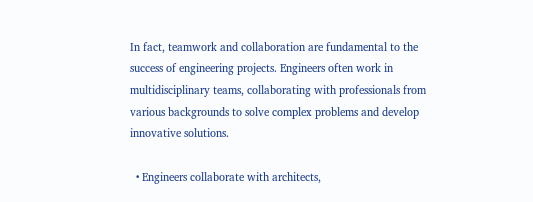In fact, teamwork and collaboration are fundamental to the success of engineering projects. Engineers often work in multidisciplinary teams, collaborating with professionals from various backgrounds to solve complex problems and develop innovative solutions.

  • Engineers collaborate with architects,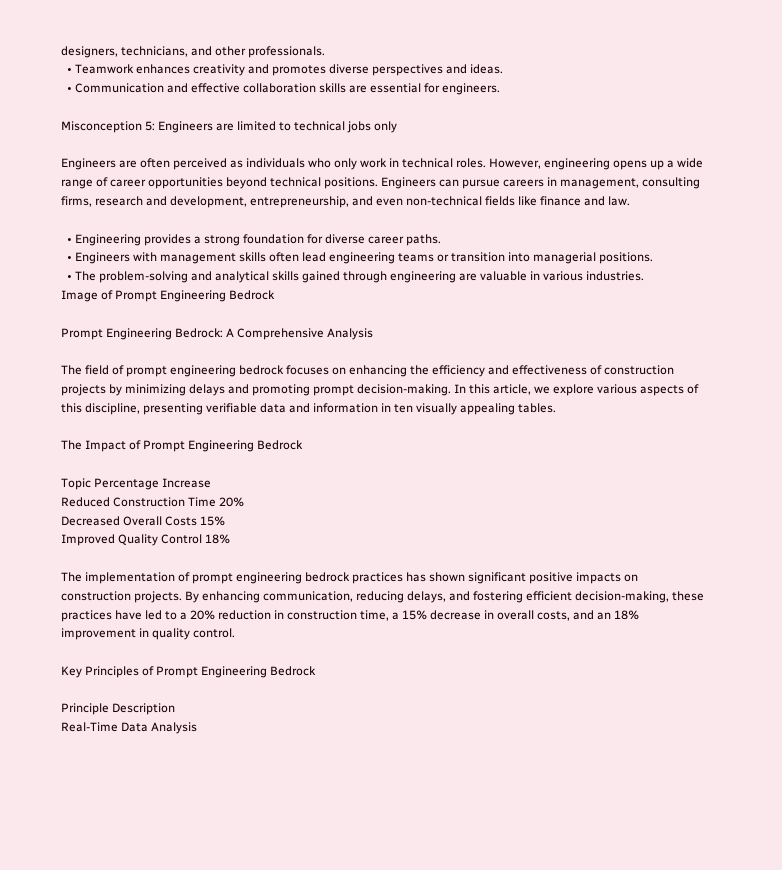designers, technicians, and other professionals.
  • Teamwork enhances creativity and promotes diverse perspectives and ideas.
  • Communication and effective collaboration skills are essential for engineers.

Misconception 5: Engineers are limited to technical jobs only

Engineers are often perceived as individuals who only work in technical roles. However, engineering opens up a wide range of career opportunities beyond technical positions. Engineers can pursue careers in management, consulting firms, research and development, entrepreneurship, and even non-technical fields like finance and law.

  • Engineering provides a strong foundation for diverse career paths.
  • Engineers with management skills often lead engineering teams or transition into managerial positions.
  • The problem-solving and analytical skills gained through engineering are valuable in various industries.
Image of Prompt Engineering Bedrock

Prompt Engineering Bedrock: A Comprehensive Analysis

The field of prompt engineering bedrock focuses on enhancing the efficiency and effectiveness of construction projects by minimizing delays and promoting prompt decision-making. In this article, we explore various aspects of this discipline, presenting verifiable data and information in ten visually appealing tables.

The Impact of Prompt Engineering Bedrock

Topic Percentage Increase
Reduced Construction Time 20%
Decreased Overall Costs 15%
Improved Quality Control 18%

The implementation of prompt engineering bedrock practices has shown significant positive impacts on construction projects. By enhancing communication, reducing delays, and fostering efficient decision-making, these practices have led to a 20% reduction in construction time, a 15% decrease in overall costs, and an 18% improvement in quality control.

Key Principles of Prompt Engineering Bedrock

Principle Description
Real-Time Data Analysis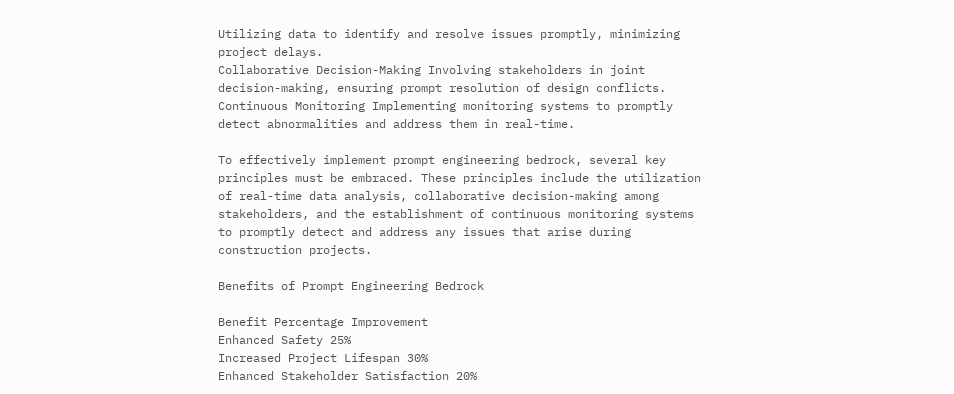Utilizing data to identify and resolve issues promptly, minimizing project delays.
Collaborative Decision-Making Involving stakeholders in joint decision-making, ensuring prompt resolution of design conflicts.
Continuous Monitoring Implementing monitoring systems to promptly detect abnormalities and address them in real-time.

To effectively implement prompt engineering bedrock, several key principles must be embraced. These principles include the utilization of real-time data analysis, collaborative decision-making among stakeholders, and the establishment of continuous monitoring systems to promptly detect and address any issues that arise during construction projects.

Benefits of Prompt Engineering Bedrock

Benefit Percentage Improvement
Enhanced Safety 25%
Increased Project Lifespan 30%
Enhanced Stakeholder Satisfaction 20%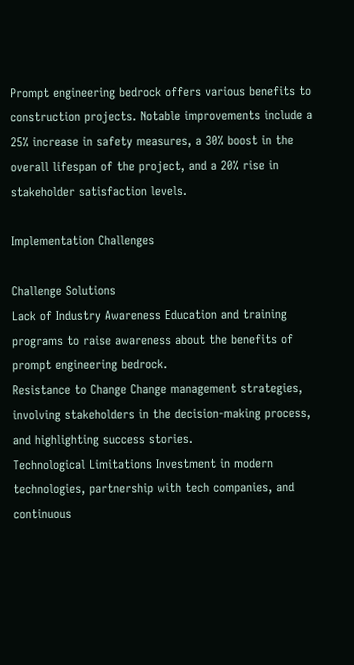Prompt engineering bedrock offers various benefits to construction projects. Notable improvements include a 25% increase in safety measures, a 30% boost in the overall lifespan of the project, and a 20% rise in stakeholder satisfaction levels.

Implementation Challenges

Challenge Solutions
Lack of Industry Awareness Education and training programs to raise awareness about the benefits of prompt engineering bedrock.
Resistance to Change Change management strategies, involving stakeholders in the decision-making process, and highlighting success stories.
Technological Limitations Investment in modern technologies, partnership with tech companies, and continuous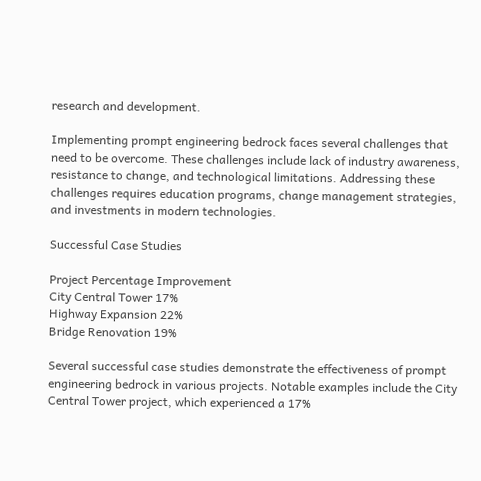research and development.

Implementing prompt engineering bedrock faces several challenges that need to be overcome. These challenges include lack of industry awareness, resistance to change, and technological limitations. Addressing these challenges requires education programs, change management strategies, and investments in modern technologies.

Successful Case Studies

Project Percentage Improvement
City Central Tower 17%
Highway Expansion 22%
Bridge Renovation 19%

Several successful case studies demonstrate the effectiveness of prompt engineering bedrock in various projects. Notable examples include the City Central Tower project, which experienced a 17%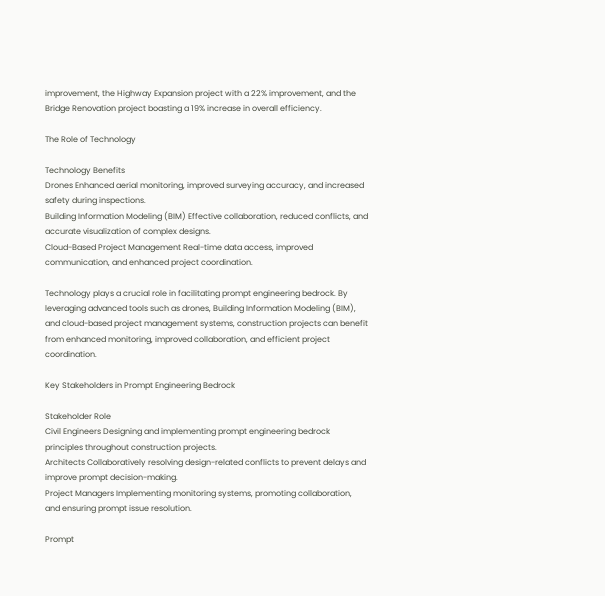improvement, the Highway Expansion project with a 22% improvement, and the Bridge Renovation project boasting a 19% increase in overall efficiency.

The Role of Technology

Technology Benefits
Drones Enhanced aerial monitoring, improved surveying accuracy, and increased safety during inspections.
Building Information Modeling (BIM) Effective collaboration, reduced conflicts, and accurate visualization of complex designs.
Cloud-Based Project Management Real-time data access, improved communication, and enhanced project coordination.

Technology plays a crucial role in facilitating prompt engineering bedrock. By leveraging advanced tools such as drones, Building Information Modeling (BIM), and cloud-based project management systems, construction projects can benefit from enhanced monitoring, improved collaboration, and efficient project coordination.

Key Stakeholders in Prompt Engineering Bedrock

Stakeholder Role
Civil Engineers Designing and implementing prompt engineering bedrock principles throughout construction projects.
Architects Collaboratively resolving design-related conflicts to prevent delays and improve prompt decision-making.
Project Managers Implementing monitoring systems, promoting collaboration, and ensuring prompt issue resolution.

Prompt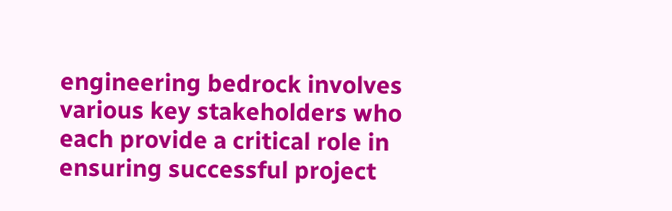engineering bedrock involves various key stakeholders who each provide a critical role in ensuring successful project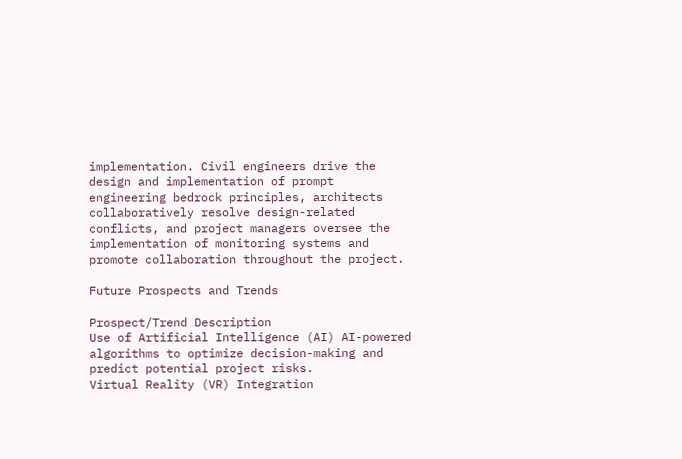implementation. Civil engineers drive the design and implementation of prompt engineering bedrock principles, architects collaboratively resolve design-related conflicts, and project managers oversee the implementation of monitoring systems and promote collaboration throughout the project.

Future Prospects and Trends

Prospect/Trend Description
Use of Artificial Intelligence (AI) AI-powered algorithms to optimize decision-making and predict potential project risks.
Virtual Reality (VR) Integration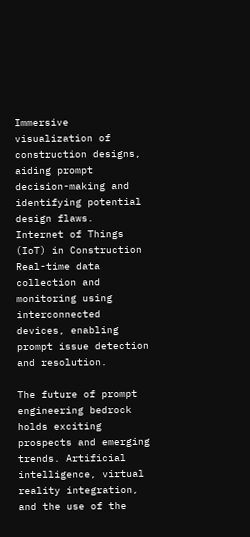Immersive visualization of construction designs, aiding prompt decision-making and identifying potential design flaws.
Internet of Things (IoT) in Construction Real-time data collection and monitoring using interconnected devices, enabling prompt issue detection and resolution.

The future of prompt engineering bedrock holds exciting prospects and emerging trends. Artificial intelligence, virtual reality integration, and the use of the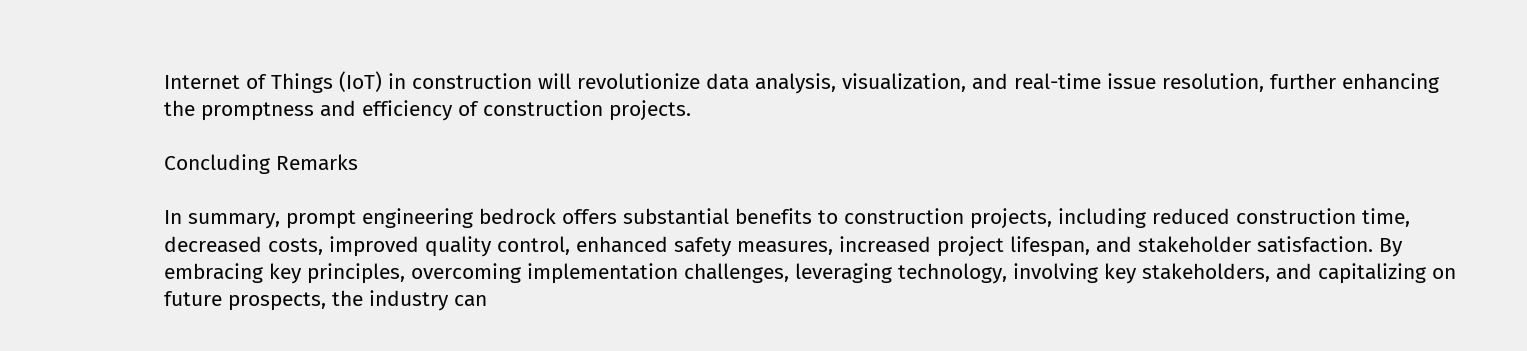Internet of Things (IoT) in construction will revolutionize data analysis, visualization, and real-time issue resolution, further enhancing the promptness and efficiency of construction projects.

Concluding Remarks

In summary, prompt engineering bedrock offers substantial benefits to construction projects, including reduced construction time, decreased costs, improved quality control, enhanced safety measures, increased project lifespan, and stakeholder satisfaction. By embracing key principles, overcoming implementation challenges, leveraging technology, involving key stakeholders, and capitalizing on future prospects, the industry can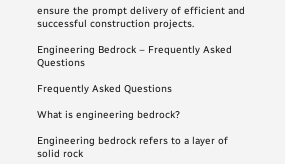ensure the prompt delivery of efficient and successful construction projects.

Engineering Bedrock – Frequently Asked Questions

Frequently Asked Questions

What is engineering bedrock?

Engineering bedrock refers to a layer of solid rock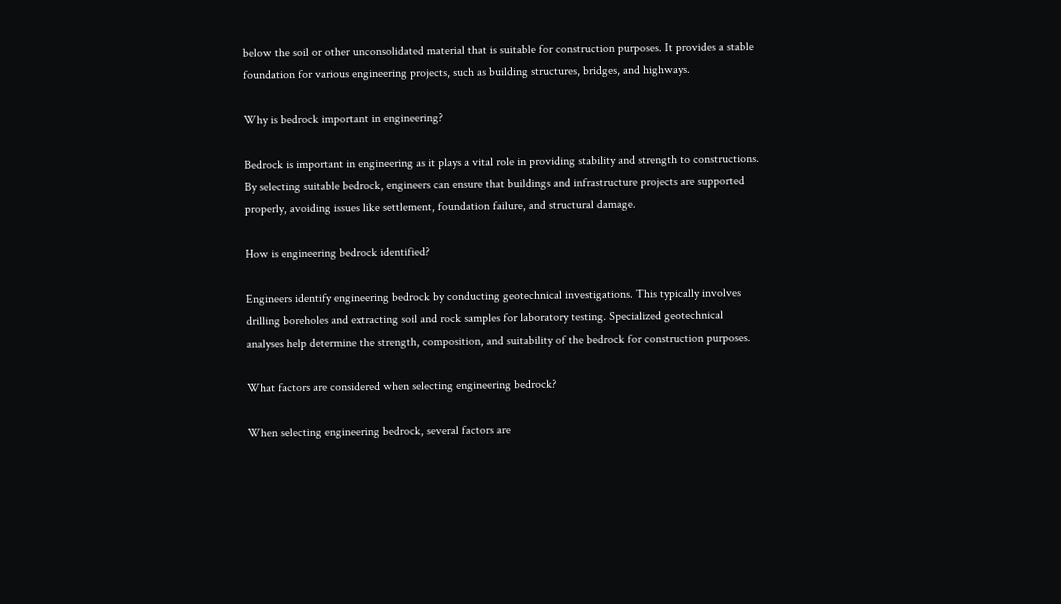below the soil or other unconsolidated material that is suitable for construction purposes. It provides a stable foundation for various engineering projects, such as building structures, bridges, and highways.

Why is bedrock important in engineering?

Bedrock is important in engineering as it plays a vital role in providing stability and strength to constructions. By selecting suitable bedrock, engineers can ensure that buildings and infrastructure projects are supported properly, avoiding issues like settlement, foundation failure, and structural damage.

How is engineering bedrock identified?

Engineers identify engineering bedrock by conducting geotechnical investigations. This typically involves drilling boreholes and extracting soil and rock samples for laboratory testing. Specialized geotechnical analyses help determine the strength, composition, and suitability of the bedrock for construction purposes.

What factors are considered when selecting engineering bedrock?

When selecting engineering bedrock, several factors are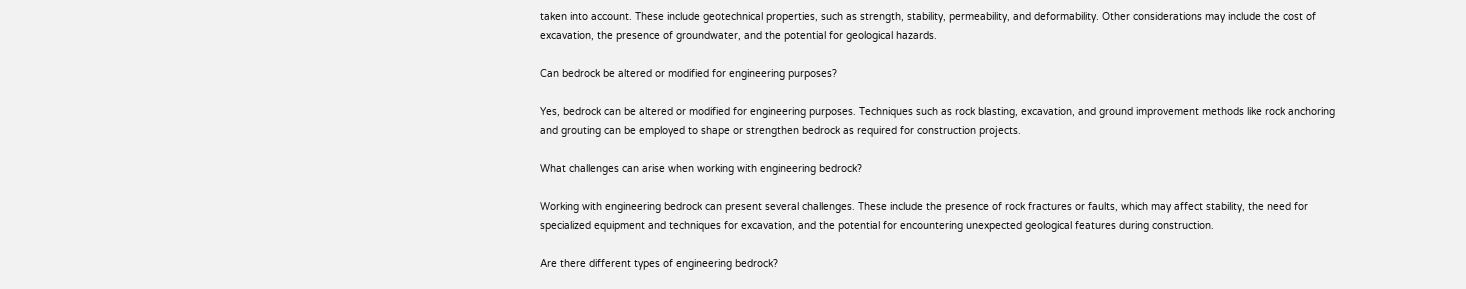taken into account. These include geotechnical properties, such as strength, stability, permeability, and deformability. Other considerations may include the cost of excavation, the presence of groundwater, and the potential for geological hazards.

Can bedrock be altered or modified for engineering purposes?

Yes, bedrock can be altered or modified for engineering purposes. Techniques such as rock blasting, excavation, and ground improvement methods like rock anchoring and grouting can be employed to shape or strengthen bedrock as required for construction projects.

What challenges can arise when working with engineering bedrock?

Working with engineering bedrock can present several challenges. These include the presence of rock fractures or faults, which may affect stability, the need for specialized equipment and techniques for excavation, and the potential for encountering unexpected geological features during construction.

Are there different types of engineering bedrock?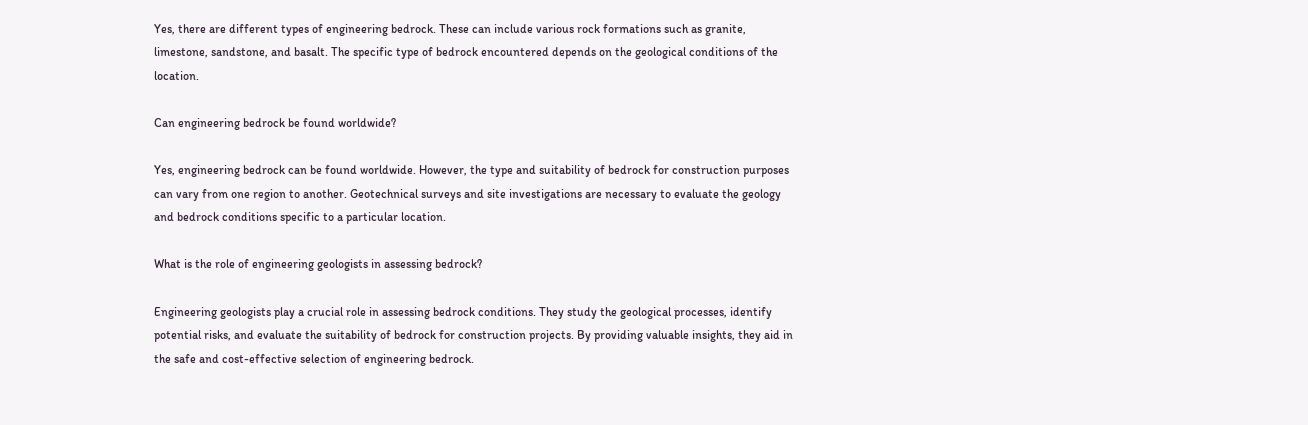Yes, there are different types of engineering bedrock. These can include various rock formations such as granite, limestone, sandstone, and basalt. The specific type of bedrock encountered depends on the geological conditions of the location.

Can engineering bedrock be found worldwide?

Yes, engineering bedrock can be found worldwide. However, the type and suitability of bedrock for construction purposes can vary from one region to another. Geotechnical surveys and site investigations are necessary to evaluate the geology and bedrock conditions specific to a particular location.

What is the role of engineering geologists in assessing bedrock?

Engineering geologists play a crucial role in assessing bedrock conditions. They study the geological processes, identify potential risks, and evaluate the suitability of bedrock for construction projects. By providing valuable insights, they aid in the safe and cost-effective selection of engineering bedrock.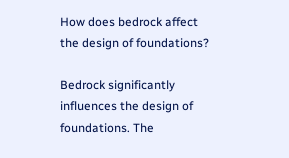How does bedrock affect the design of foundations?

Bedrock significantly influences the design of foundations. The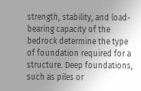strength, stability, and load-bearing capacity of the bedrock determine the type of foundation required for a structure. Deep foundations, such as piles or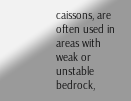caissons, are often used in areas with weak or unstable bedrock,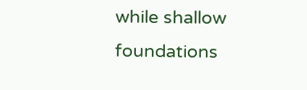while shallow foundations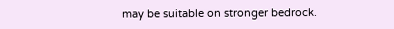may be suitable on stronger bedrock.